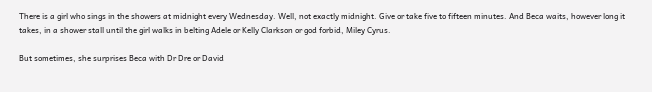There is a girl who sings in the showers at midnight every Wednesday. Well, not exactly midnight. Give or take five to fifteen minutes. And Beca waits, however long it takes, in a shower stall until the girl walks in belting Adele or Kelly Clarkson or god forbid, Miley Cyrus.

But sometimes, she surprises Beca with Dr Dre or David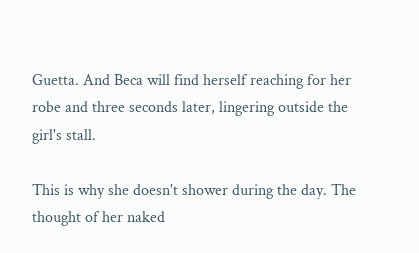Guetta. And Beca will find herself reaching for her robe and three seconds later, lingering outside the girl's stall.

This is why she doesn't shower during the day. The thought of her naked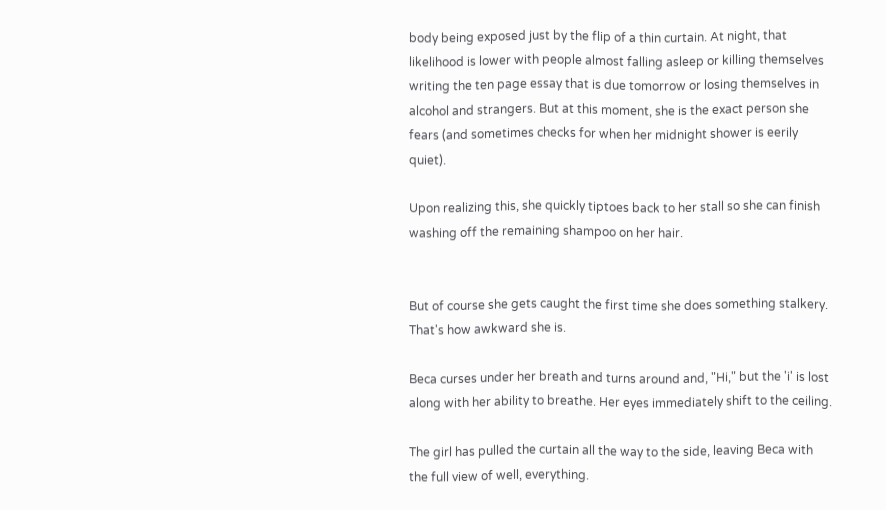body being exposed just by the flip of a thin curtain. At night, that likelihood is lower with people almost falling asleep or killing themselves writing the ten page essay that is due tomorrow or losing themselves in alcohol and strangers. But at this moment, she is the exact person she fears (and sometimes checks for when her midnight shower is eerily quiet).

Upon realizing this, she quickly tiptoes back to her stall so she can finish washing off the remaining shampoo on her hair.


But of course she gets caught the first time she does something stalkery. That's how awkward she is.

Beca curses under her breath and turns around and, "Hi," but the 'i' is lost along with her ability to breathe. Her eyes immediately shift to the ceiling.

The girl has pulled the curtain all the way to the side, leaving Beca with the full view of well, everything.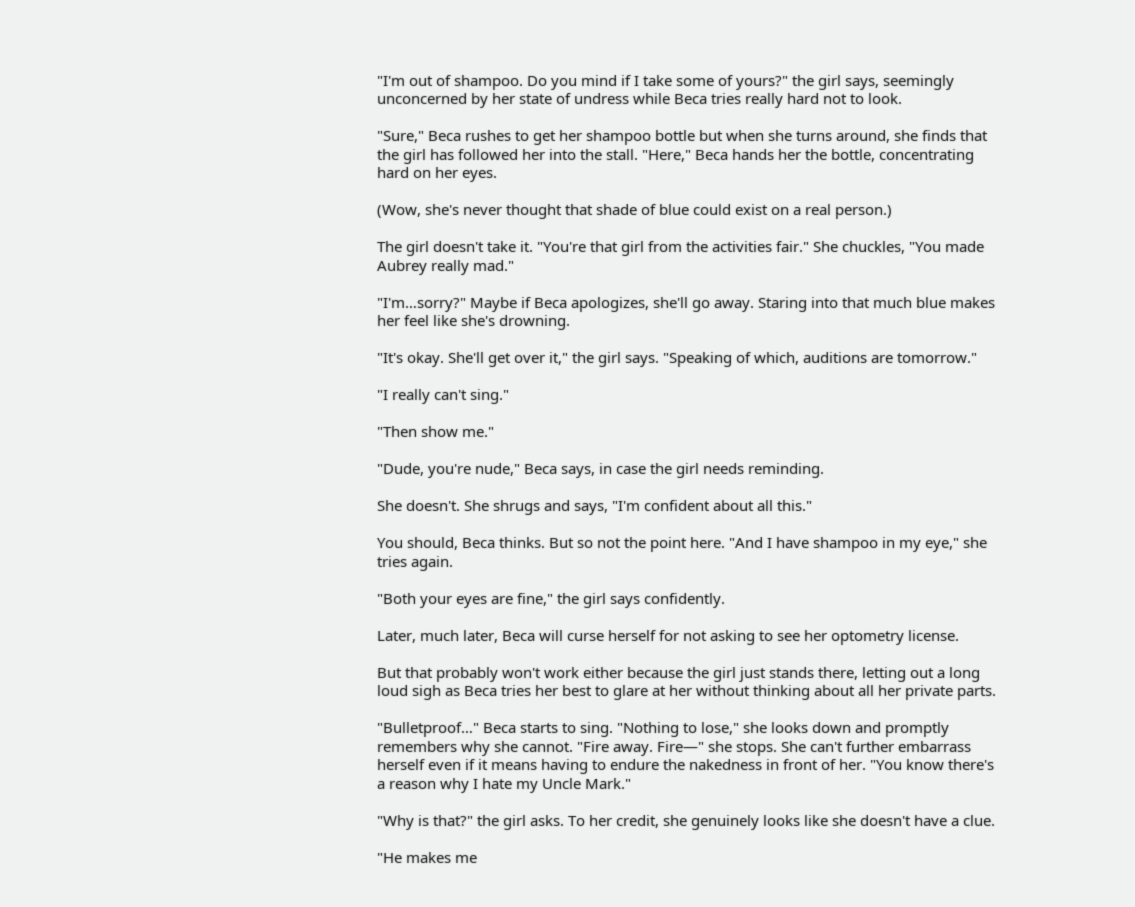"I'm out of shampoo. Do you mind if I take some of yours?" the girl says, seemingly unconcerned by her state of undress while Beca tries really hard not to look.

"Sure," Beca rushes to get her shampoo bottle but when she turns around, she finds that the girl has followed her into the stall. "Here," Beca hands her the bottle, concentrating hard on her eyes.

(Wow, she's never thought that shade of blue could exist on a real person.)

The girl doesn't take it. "You're that girl from the activities fair." She chuckles, "You made Aubrey really mad."

"I'm…sorry?" Maybe if Beca apologizes, she'll go away. Staring into that much blue makes her feel like she's drowning.

"It's okay. She'll get over it," the girl says. "Speaking of which, auditions are tomorrow."

"I really can't sing."

"Then show me."

"Dude, you're nude," Beca says, in case the girl needs reminding.

She doesn't. She shrugs and says, "I'm confident about all this."

You should, Beca thinks. But so not the point here. "And I have shampoo in my eye," she tries again.

"Both your eyes are fine," the girl says confidently.

Later, much later, Beca will curse herself for not asking to see her optometry license.

But that probably won't work either because the girl just stands there, letting out a long loud sigh as Beca tries her best to glare at her without thinking about all her private parts.

"Bulletproof…" Beca starts to sing. "Nothing to lose," she looks down and promptly remembers why she cannot. "Fire away. Fire—" she stops. She can't further embarrass herself even if it means having to endure the nakedness in front of her. "You know there's a reason why I hate my Uncle Mark."

"Why is that?" the girl asks. To her credit, she genuinely looks like she doesn't have a clue.

"He makes me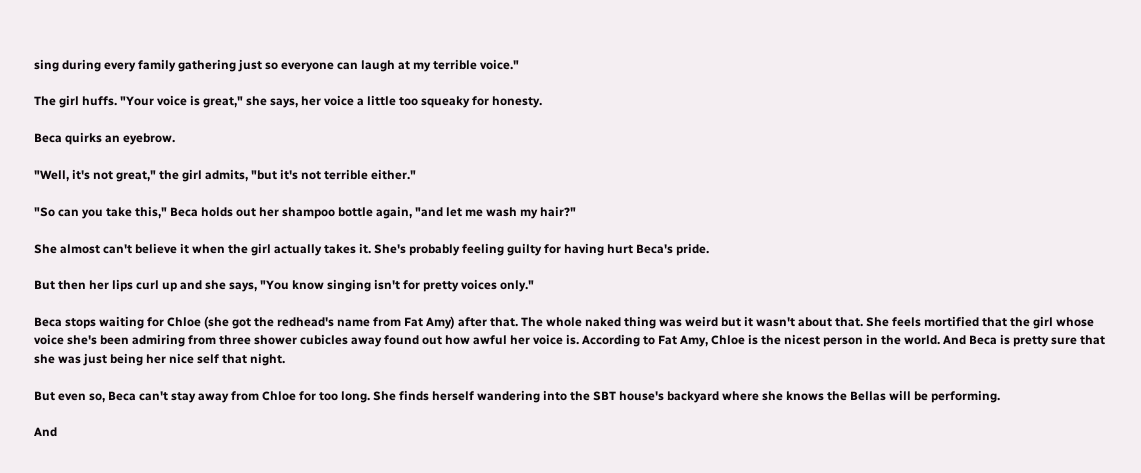sing during every family gathering just so everyone can laugh at my terrible voice."

The girl huffs. "Your voice is great," she says, her voice a little too squeaky for honesty.

Beca quirks an eyebrow.

"Well, it's not great," the girl admits, "but it's not terrible either."

"So can you take this," Beca holds out her shampoo bottle again, "and let me wash my hair?"

She almost can't believe it when the girl actually takes it. She's probably feeling guilty for having hurt Beca's pride.

But then her lips curl up and she says, "You know singing isn't for pretty voices only."

Beca stops waiting for Chloe (she got the redhead's name from Fat Amy) after that. The whole naked thing was weird but it wasn't about that. She feels mortified that the girl whose voice she's been admiring from three shower cubicles away found out how awful her voice is. According to Fat Amy, Chloe is the nicest person in the world. And Beca is pretty sure that she was just being her nice self that night.

But even so, Beca can't stay away from Chloe for too long. She finds herself wandering into the SBT house's backyard where she knows the Bellas will be performing.

And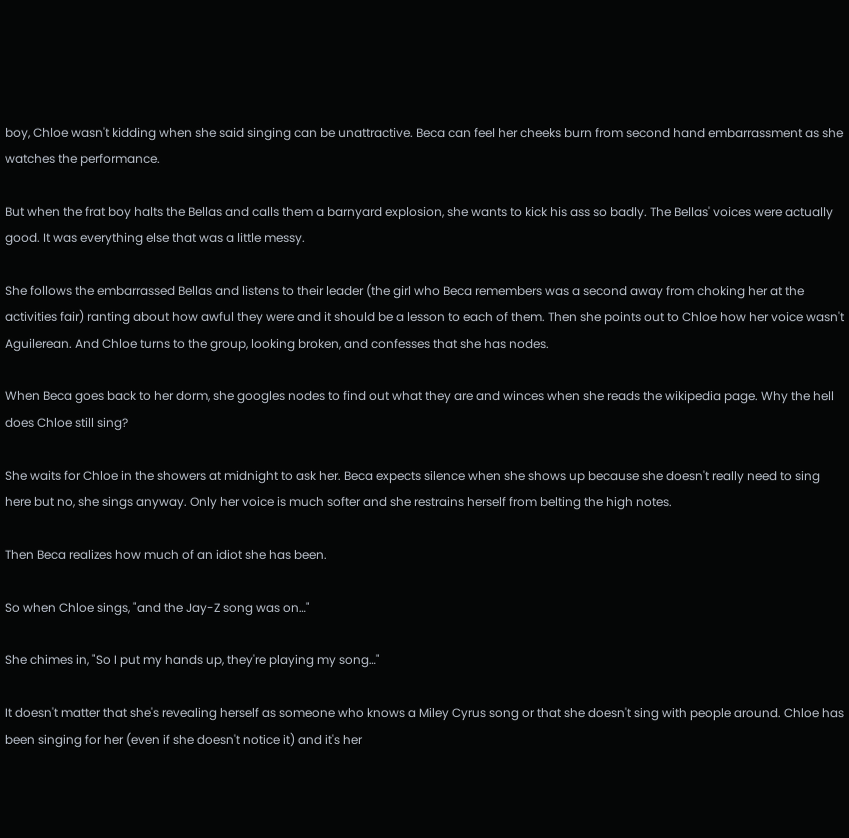boy, Chloe wasn't kidding when she said singing can be unattractive. Beca can feel her cheeks burn from second hand embarrassment as she watches the performance.

But when the frat boy halts the Bellas and calls them a barnyard explosion, she wants to kick his ass so badly. The Bellas' voices were actually good. It was everything else that was a little messy.

She follows the embarrassed Bellas and listens to their leader (the girl who Beca remembers was a second away from choking her at the activities fair) ranting about how awful they were and it should be a lesson to each of them. Then she points out to Chloe how her voice wasn't Aguilerean. And Chloe turns to the group, looking broken, and confesses that she has nodes.

When Beca goes back to her dorm, she googles nodes to find out what they are and winces when she reads the wikipedia page. Why the hell does Chloe still sing?

She waits for Chloe in the showers at midnight to ask her. Beca expects silence when she shows up because she doesn't really need to sing here but no, she sings anyway. Only her voice is much softer and she restrains herself from belting the high notes.

Then Beca realizes how much of an idiot she has been.

So when Chloe sings, "and the Jay-Z song was on…"

She chimes in, "So I put my hands up, they're playing my song…"

It doesn't matter that she's revealing herself as someone who knows a Miley Cyrus song or that she doesn't sing with people around. Chloe has been singing for her (even if she doesn't notice it) and it's her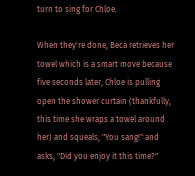turn to sing for Chloe.

When they're done, Beca retrieves her towel which is a smart move because five seconds later, Chloe is pulling open the shower curtain (thankfully, this time she wraps a towel around her) and squeals, "You sang!" and asks, "Did you enjoy it this time?"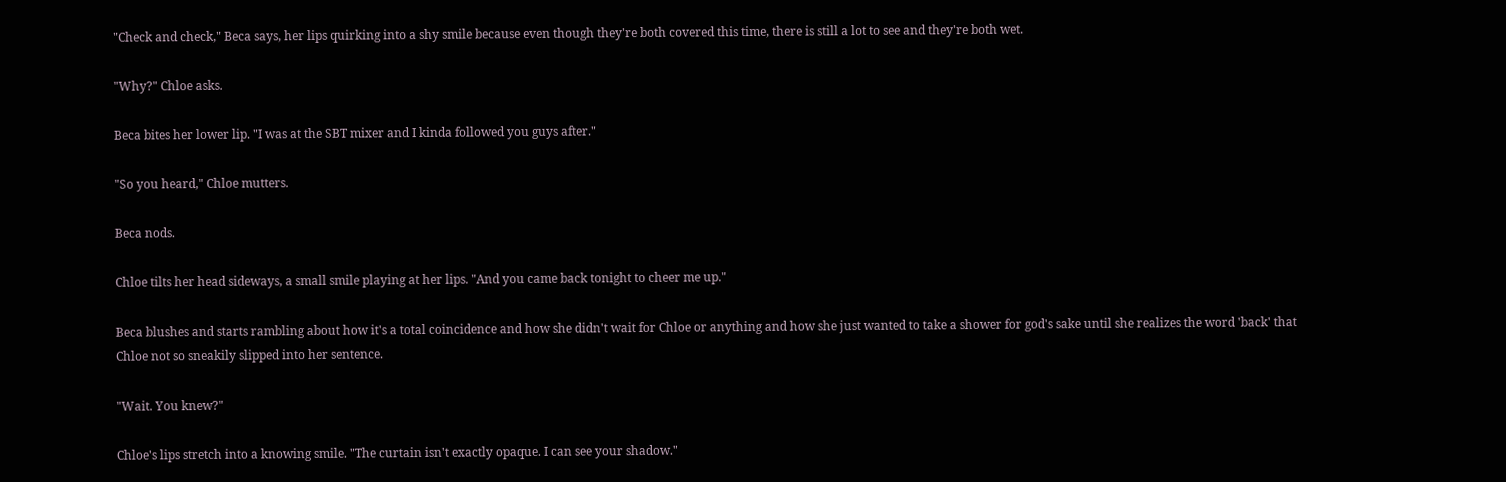"Check and check," Beca says, her lips quirking into a shy smile because even though they're both covered this time, there is still a lot to see and they're both wet.

"Why?" Chloe asks.

Beca bites her lower lip. "I was at the SBT mixer and I kinda followed you guys after."

"So you heard," Chloe mutters.

Beca nods.

Chloe tilts her head sideways, a small smile playing at her lips. "And you came back tonight to cheer me up."

Beca blushes and starts rambling about how it's a total coincidence and how she didn't wait for Chloe or anything and how she just wanted to take a shower for god's sake until she realizes the word 'back' that Chloe not so sneakily slipped into her sentence.

"Wait. You knew?"

Chloe's lips stretch into a knowing smile. "The curtain isn't exactly opaque. I can see your shadow."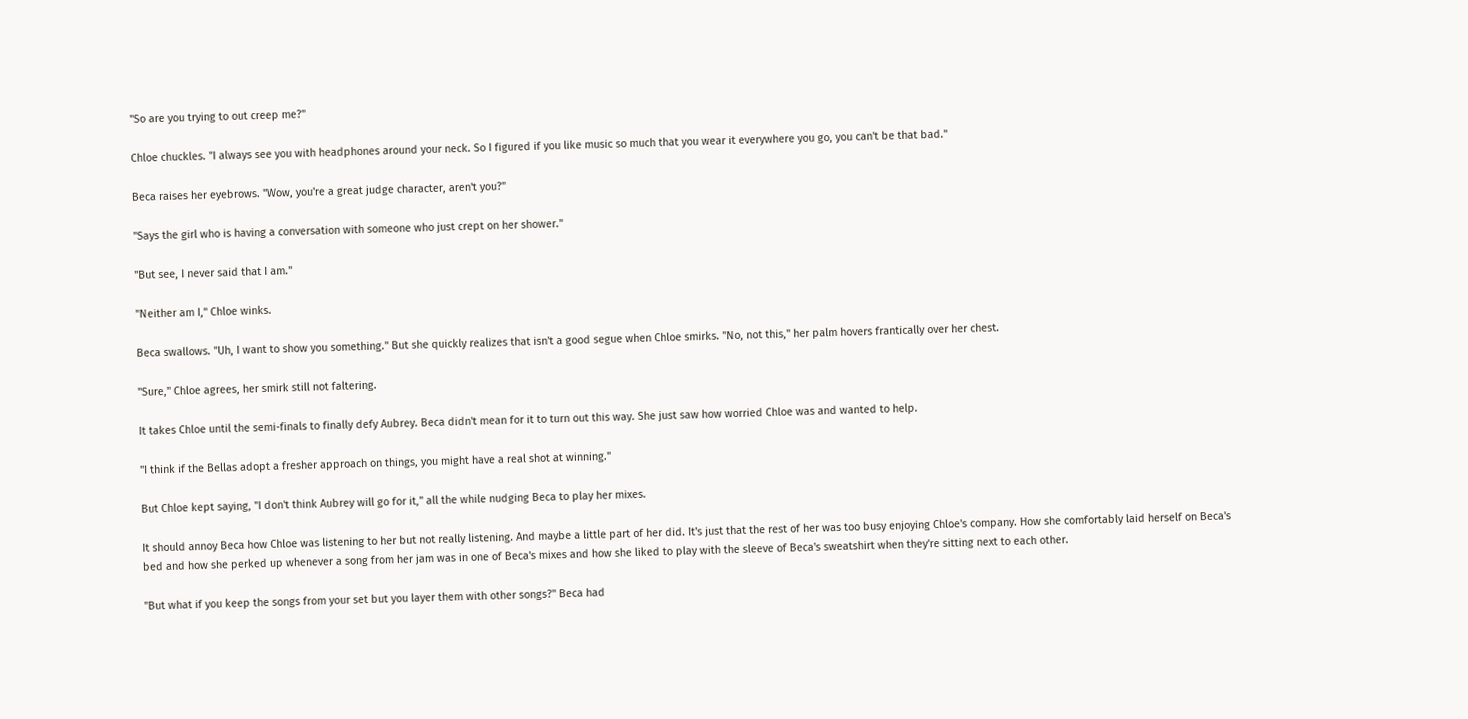"So are you trying to out creep me?"

Chloe chuckles. "I always see you with headphones around your neck. So I figured if you like music so much that you wear it everywhere you go, you can't be that bad."

Beca raises her eyebrows. "Wow, you're a great judge character, aren't you?"

"Says the girl who is having a conversation with someone who just crept on her shower."

"But see, I never said that I am."

"Neither am I," Chloe winks.

Beca swallows. "Uh, I want to show you something." But she quickly realizes that isn't a good segue when Chloe smirks. "No, not this," her palm hovers frantically over her chest.

"Sure," Chloe agrees, her smirk still not faltering.

It takes Chloe until the semi-finals to finally defy Aubrey. Beca didn't mean for it to turn out this way. She just saw how worried Chloe was and wanted to help.

"I think if the Bellas adopt a fresher approach on things, you might have a real shot at winning."

But Chloe kept saying, "I don't think Aubrey will go for it," all the while nudging Beca to play her mixes.

It should annoy Beca how Chloe was listening to her but not really listening. And maybe a little part of her did. It's just that the rest of her was too busy enjoying Chloe's company. How she comfortably laid herself on Beca's bed and how she perked up whenever a song from her jam was in one of Beca's mixes and how she liked to play with the sleeve of Beca's sweatshirt when they're sitting next to each other.

"But what if you keep the songs from your set but you layer them with other songs?" Beca had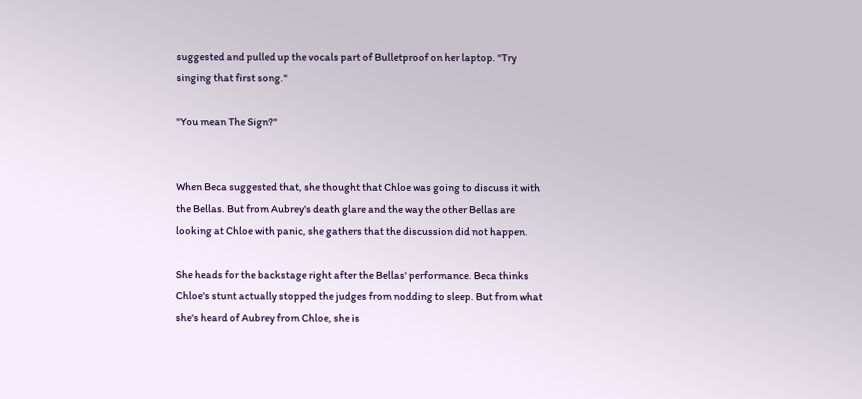suggested and pulled up the vocals part of Bulletproof on her laptop. "Try singing that first song."

"You mean The Sign?"


When Beca suggested that, she thought that Chloe was going to discuss it with the Bellas. But from Aubrey's death glare and the way the other Bellas are looking at Chloe with panic, she gathers that the discussion did not happen.

She heads for the backstage right after the Bellas' performance. Beca thinks Chloe's stunt actually stopped the judges from nodding to sleep. But from what she's heard of Aubrey from Chloe, she is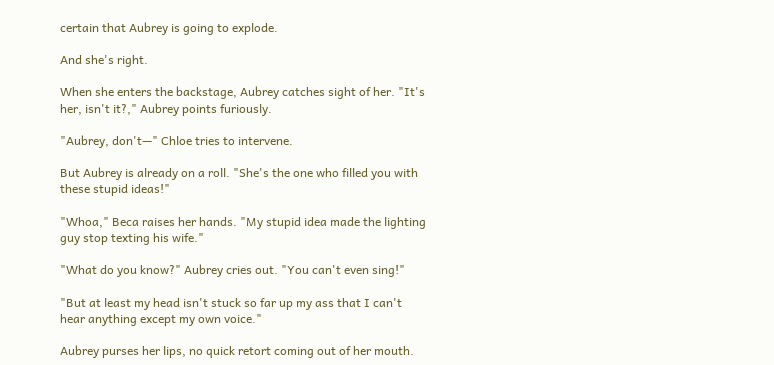certain that Aubrey is going to explode.

And she's right.

When she enters the backstage, Aubrey catches sight of her. "It's her, isn't it?," Aubrey points furiously.

"Aubrey, don't—" Chloe tries to intervene.

But Aubrey is already on a roll. "She's the one who filled you with these stupid ideas!"

"Whoa," Beca raises her hands. "My stupid idea made the lighting guy stop texting his wife."

"What do you know?" Aubrey cries out. "You can't even sing!"

"But at least my head isn't stuck so far up my ass that I can't hear anything except my own voice."

Aubrey purses her lips, no quick retort coming out of her mouth.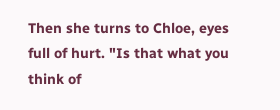Then she turns to Chloe, eyes full of hurt. "Is that what you think of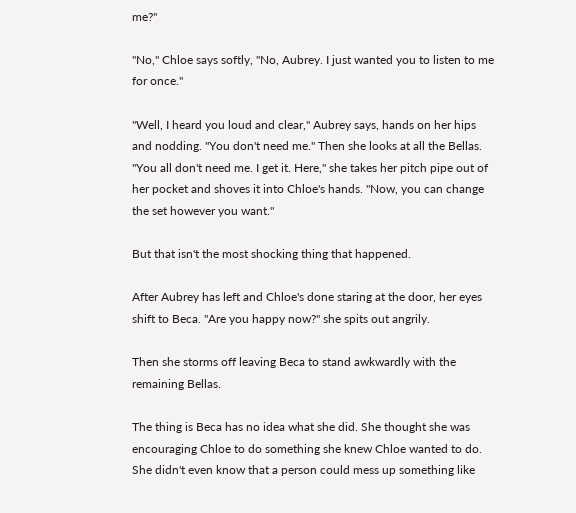me?"

"No," Chloe says softly, "No, Aubrey. I just wanted you to listen to me for once."

"Well, I heard you loud and clear," Aubrey says, hands on her hips and nodding. "You don't need me." Then she looks at all the Bellas. "You all don't need me. I get it. Here," she takes her pitch pipe out of her pocket and shoves it into Chloe's hands. "Now, you can change the set however you want."

But that isn't the most shocking thing that happened.

After Aubrey has left and Chloe's done staring at the door, her eyes shift to Beca. "Are you happy now?" she spits out angrily.

Then she storms off leaving Beca to stand awkwardly with the remaining Bellas.

The thing is Beca has no idea what she did. She thought she was encouraging Chloe to do something she knew Chloe wanted to do. She didn't even know that a person could mess up something like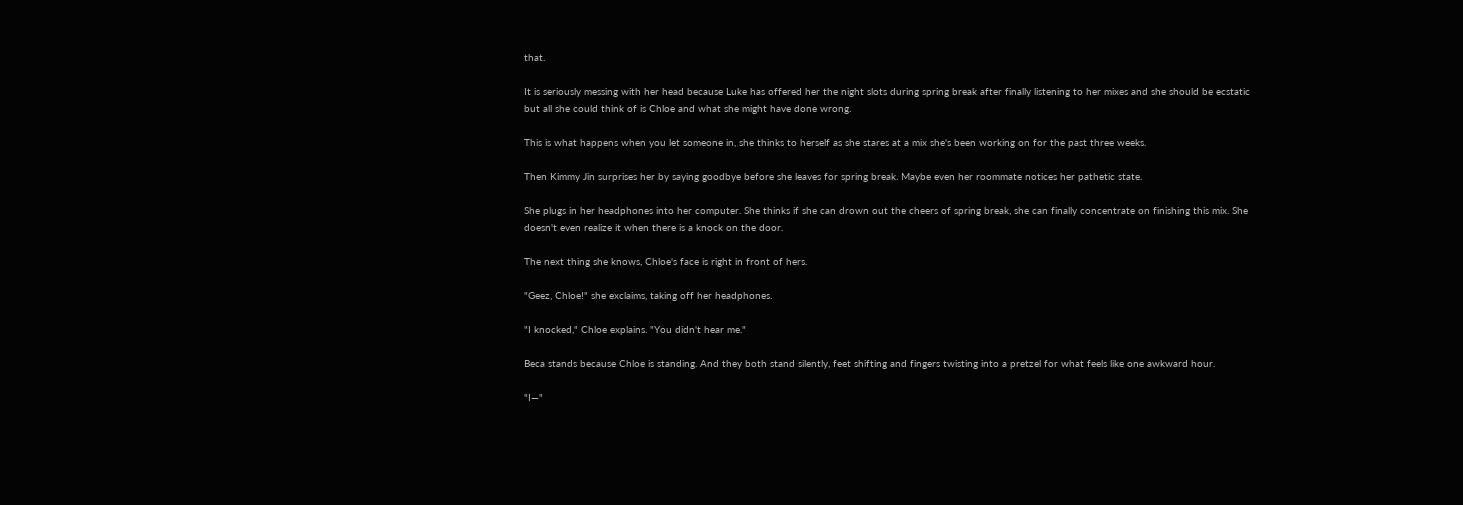that.

It is seriously messing with her head because Luke has offered her the night slots during spring break after finally listening to her mixes and she should be ecstatic but all she could think of is Chloe and what she might have done wrong.

This is what happens when you let someone in, she thinks to herself as she stares at a mix she's been working on for the past three weeks.

Then Kimmy Jin surprises her by saying goodbye before she leaves for spring break. Maybe even her roommate notices her pathetic state.

She plugs in her headphones into her computer. She thinks if she can drown out the cheers of spring break, she can finally concentrate on finishing this mix. She doesn't even realize it when there is a knock on the door.

The next thing she knows, Chloe's face is right in front of hers.

"Geez, Chloe!" she exclaims, taking off her headphones.

"I knocked," Chloe explains. "You didn't hear me."

Beca stands because Chloe is standing. And they both stand silently, feet shifting and fingers twisting into a pretzel for what feels like one awkward hour.

"I—"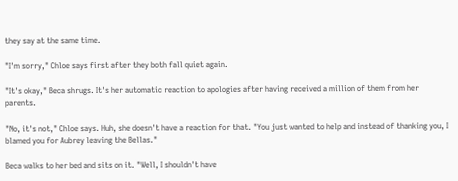they say at the same time.

"I'm sorry," Chloe says first after they both fall quiet again.

"It's okay," Beca shrugs. It's her automatic reaction to apologies after having received a million of them from her parents.

"No, it's not," Chloe says. Huh, she doesn't have a reaction for that. "You just wanted to help and instead of thanking you, I blamed you for Aubrey leaving the Bellas."

Beca walks to her bed and sits on it. "Well, I shouldn't have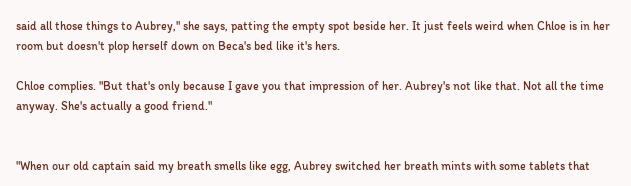said all those things to Aubrey," she says, patting the empty spot beside her. It just feels weird when Chloe is in her room but doesn't plop herself down on Beca's bed like it's hers.

Chloe complies. "But that's only because I gave you that impression of her. Aubrey's not like that. Not all the time anyway. She's actually a good friend."


"When our old captain said my breath smells like egg, Aubrey switched her breath mints with some tablets that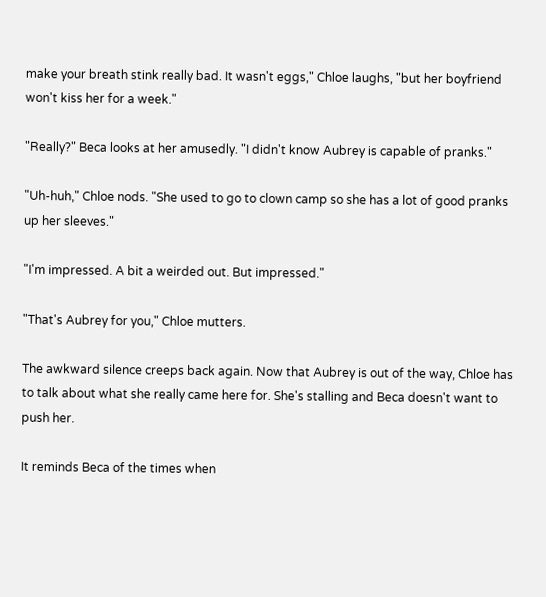make your breath stink really bad. It wasn't eggs," Chloe laughs, "but her boyfriend won't kiss her for a week."

"Really?" Beca looks at her amusedly. "I didn't know Aubrey is capable of pranks."

"Uh-huh," Chloe nods. "She used to go to clown camp so she has a lot of good pranks up her sleeves."

"I'm impressed. A bit a weirded out. But impressed."

"That's Aubrey for you," Chloe mutters.

The awkward silence creeps back again. Now that Aubrey is out of the way, Chloe has to talk about what she really came here for. She's stalling and Beca doesn't want to push her.

It reminds Beca of the times when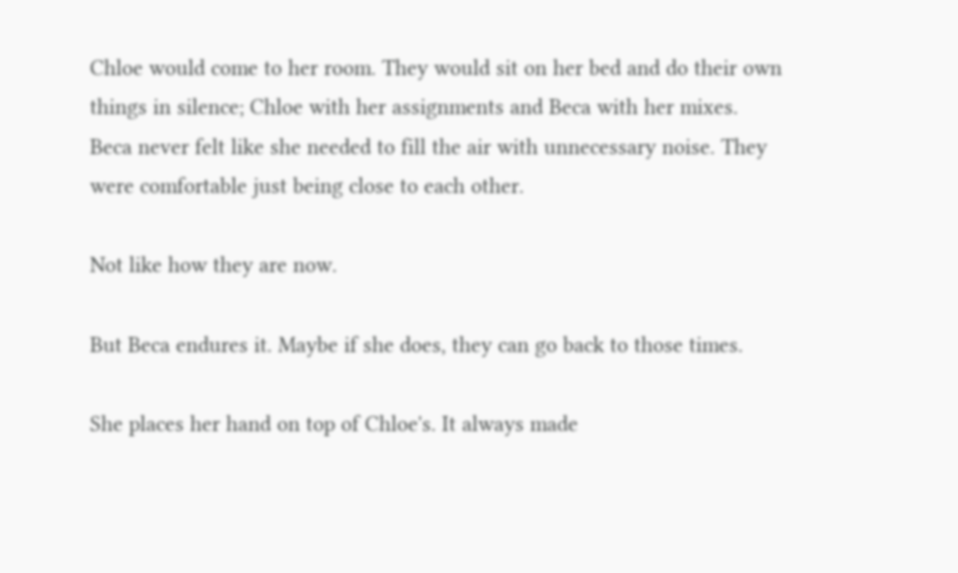Chloe would come to her room. They would sit on her bed and do their own things in silence; Chloe with her assignments and Beca with her mixes. Beca never felt like she needed to fill the air with unnecessary noise. They were comfortable just being close to each other.

Not like how they are now.

But Beca endures it. Maybe if she does, they can go back to those times.

She places her hand on top of Chloe's. It always made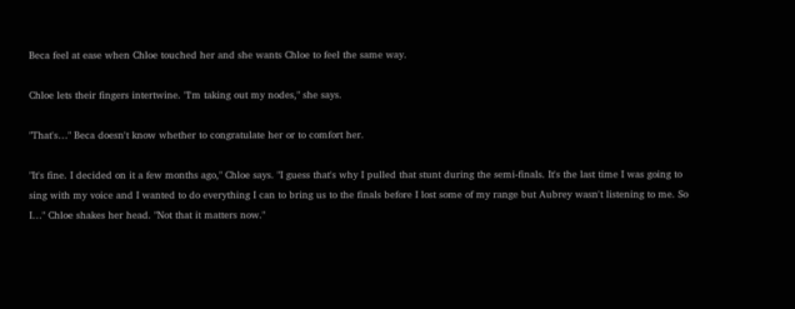Beca feel at ease when Chloe touched her and she wants Chloe to feel the same way.

Chloe lets their fingers intertwine. "I'm taking out my nodes," she says.

"That's…" Beca doesn't know whether to congratulate her or to comfort her.

"It's fine. I decided on it a few months ago," Chloe says. "I guess that's why I pulled that stunt during the semi-finals. It's the last time I was going to sing with my voice and I wanted to do everything I can to bring us to the finals before I lost some of my range but Aubrey wasn't listening to me. So I…" Chloe shakes her head. "Not that it matters now."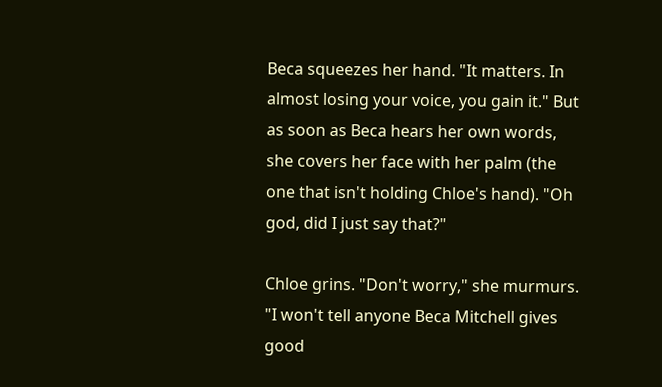Beca squeezes her hand. "It matters. In almost losing your voice, you gain it." But as soon as Beca hears her own words, she covers her face with her palm (the one that isn't holding Chloe's hand). "Oh god, did I just say that?"

Chloe grins. "Don't worry," she murmurs. "I won't tell anyone Beca Mitchell gives good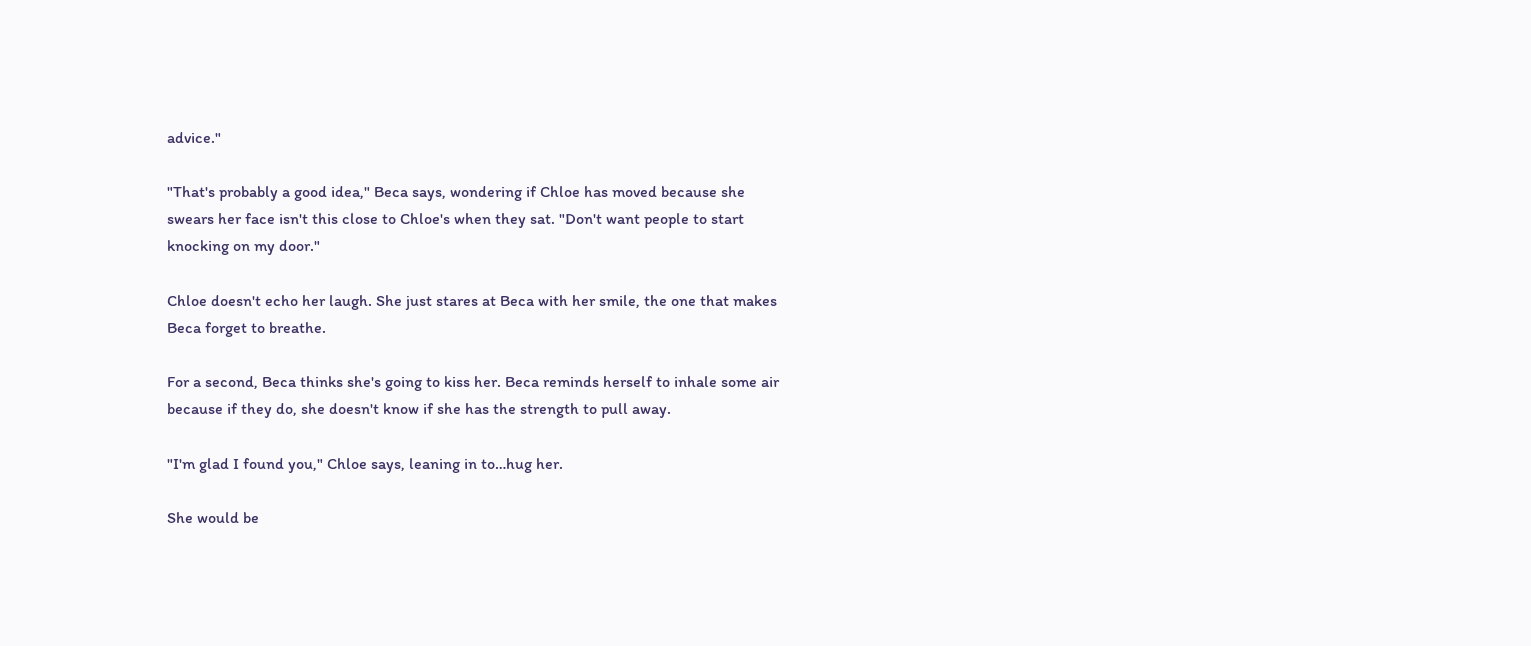advice."

"That's probably a good idea," Beca says, wondering if Chloe has moved because she swears her face isn't this close to Chloe's when they sat. "Don't want people to start knocking on my door."

Chloe doesn't echo her laugh. She just stares at Beca with her smile, the one that makes Beca forget to breathe.

For a second, Beca thinks she's going to kiss her. Beca reminds herself to inhale some air because if they do, she doesn't know if she has the strength to pull away.

"I'm glad I found you," Chloe says, leaning in to…hug her.

She would be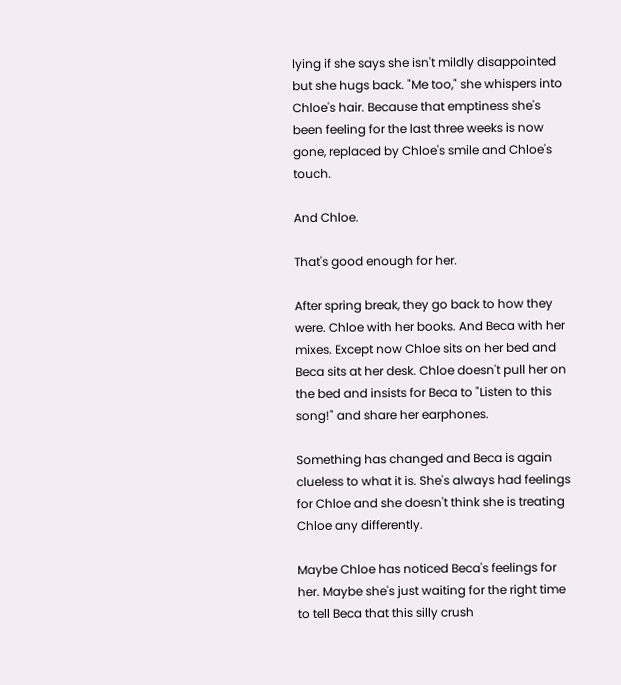lying if she says she isn't mildly disappointed but she hugs back. "Me too," she whispers into Chloe's hair. Because that emptiness she's been feeling for the last three weeks is now gone, replaced by Chloe's smile and Chloe's touch.

And Chloe.

That's good enough for her.

After spring break, they go back to how they were. Chloe with her books. And Beca with her mixes. Except now Chloe sits on her bed and Beca sits at her desk. Chloe doesn't pull her on the bed and insists for Beca to "Listen to this song!" and share her earphones.

Something has changed and Beca is again clueless to what it is. She's always had feelings for Chloe and she doesn't think she is treating Chloe any differently.

Maybe Chloe has noticed Beca's feelings for her. Maybe she's just waiting for the right time to tell Beca that this silly crush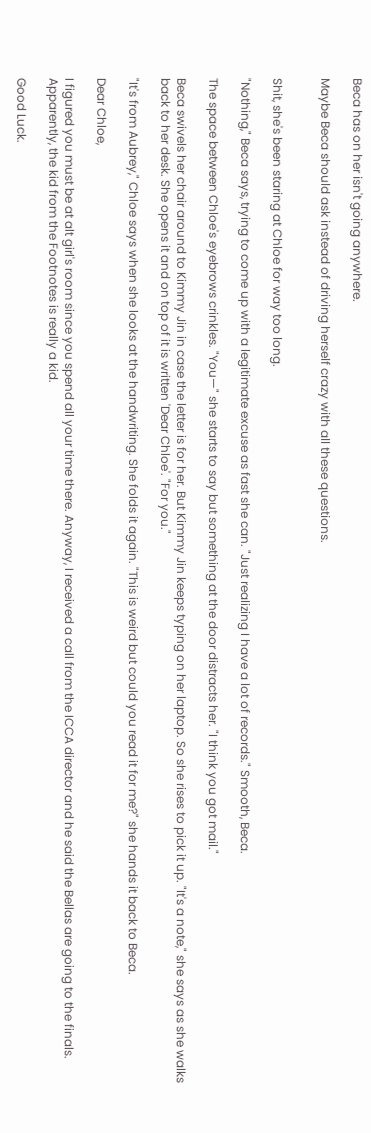Beca has on her isn't going anywhere.

Maybe Beca should ask instead of driving herself crazy with all these questions.


Shit, she's been staring at Chloe for way too long.

"Nothing," Beca says, trying to come up with a legitimate excuse as fast she can. "Just realizing I have a lot of records." Smooth, Beca.

The space between Chloe's eyebrows crinkles. "You—" she starts to say but something at the door distracts her. "I think you got mail."

Beca swivels her chair around to Kimmy Jin in case the letter is for her. But Kimmy Jin keeps typing on her laptop. So she rises to pick it up. "It's a note," she says as she walks back to her desk. She opens it and on top of it is written 'Dear Chloe'. "For you."

"It's from Aubrey," Chloe says when she looks at the handwriting. She folds it again. "This is weird but could you read it for me?" she hands it back to Beca.

Dear Chloe,

I figured you must be at alt girl's room since you spend all your time there. Anyway, I received a call from the ICCA director and he said the Bellas are going to the finals. Apparently, the kid from the Footnotes is really a kid.

Good Luck.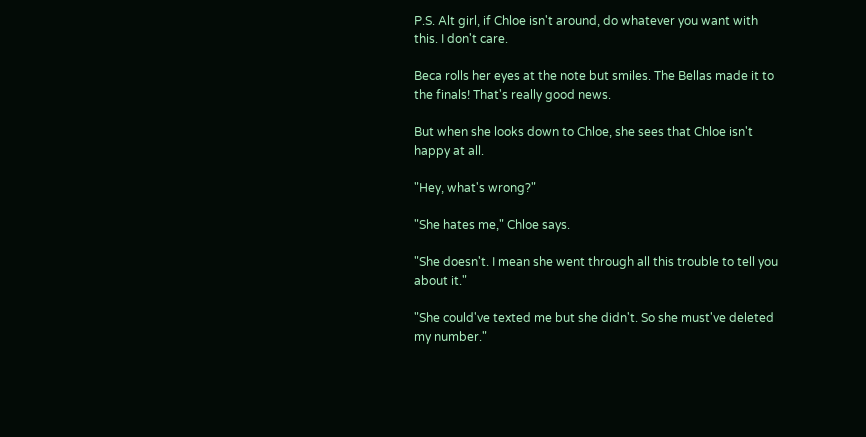P.S. Alt girl, if Chloe isn't around, do whatever you want with this. I don't care.

Beca rolls her eyes at the note but smiles. The Bellas made it to the finals! That's really good news.

But when she looks down to Chloe, she sees that Chloe isn't happy at all.

"Hey, what's wrong?"

"She hates me," Chloe says.

"She doesn't. I mean she went through all this trouble to tell you about it."

"She could've texted me but she didn't. So she must've deleted my number."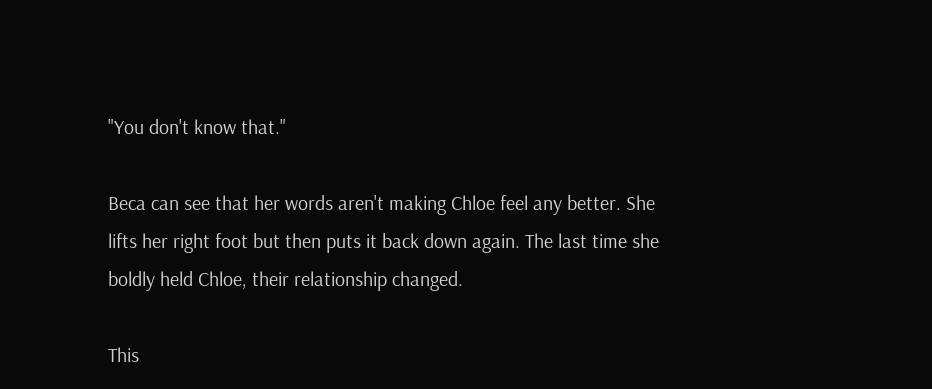"You don't know that."

Beca can see that her words aren't making Chloe feel any better. She lifts her right foot but then puts it back down again. The last time she boldly held Chloe, their relationship changed.

This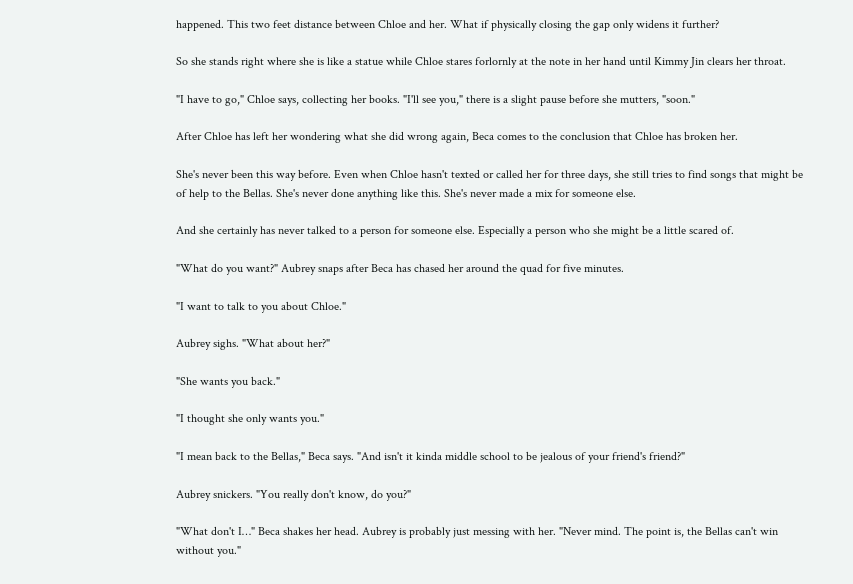happened. This two feet distance between Chloe and her. What if physically closing the gap only widens it further?

So she stands right where she is like a statue while Chloe stares forlornly at the note in her hand until Kimmy Jin clears her throat.

"I have to go," Chloe says, collecting her books. "I'll see you," there is a slight pause before she mutters, "soon."

After Chloe has left her wondering what she did wrong again, Beca comes to the conclusion that Chloe has broken her.

She's never been this way before. Even when Chloe hasn't texted or called her for three days, she still tries to find songs that might be of help to the Bellas. She's never done anything like this. She's never made a mix for someone else.

And she certainly has never talked to a person for someone else. Especially a person who she might be a little scared of.

"What do you want?" Aubrey snaps after Beca has chased her around the quad for five minutes.

"I want to talk to you about Chloe."

Aubrey sighs. "What about her?"

"She wants you back."

"I thought she only wants you."

"I mean back to the Bellas," Beca says. "And isn't it kinda middle school to be jealous of your friend's friend?"

Aubrey snickers. "You really don't know, do you?"

"What don't I…" Beca shakes her head. Aubrey is probably just messing with her. "Never mind. The point is, the Bellas can't win without you."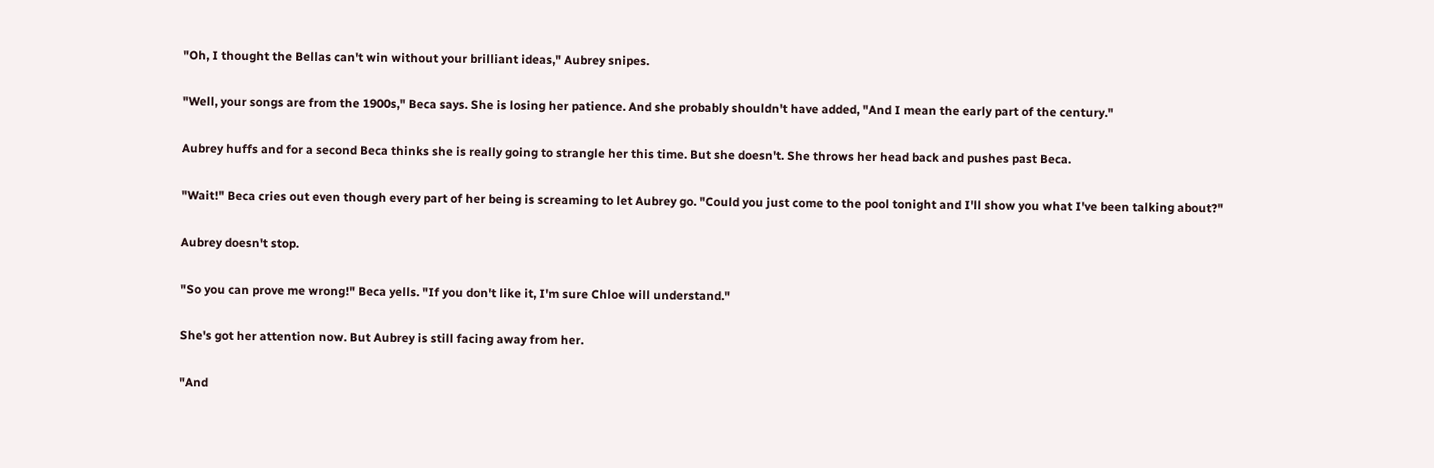"Oh, I thought the Bellas can't win without your brilliant ideas," Aubrey snipes.

"Well, your songs are from the 1900s," Beca says. She is losing her patience. And she probably shouldn't have added, "And I mean the early part of the century."

Aubrey huffs and for a second Beca thinks she is really going to strangle her this time. But she doesn't. She throws her head back and pushes past Beca.

"Wait!" Beca cries out even though every part of her being is screaming to let Aubrey go. "Could you just come to the pool tonight and I'll show you what I've been talking about?"

Aubrey doesn't stop.

"So you can prove me wrong!" Beca yells. "If you don't like it, I'm sure Chloe will understand."

She's got her attention now. But Aubrey is still facing away from her.

"And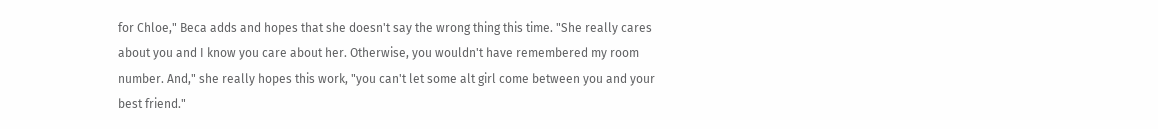for Chloe," Beca adds and hopes that she doesn't say the wrong thing this time. "She really cares about you and I know you care about her. Otherwise, you wouldn't have remembered my room number. And," she really hopes this work, "you can't let some alt girl come between you and your best friend."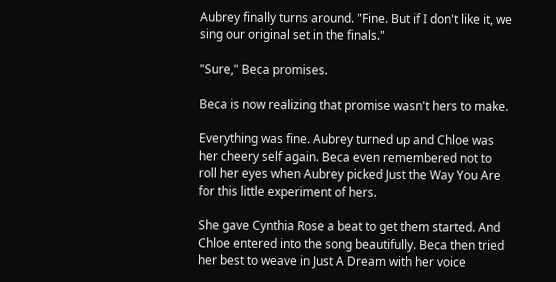Aubrey finally turns around. "Fine. But if I don't like it, we sing our original set in the finals."

"Sure," Beca promises.

Beca is now realizing that promise wasn't hers to make.

Everything was fine. Aubrey turned up and Chloe was her cheery self again. Beca even remembered not to roll her eyes when Aubrey picked Just the Way You Are for this little experiment of hers.

She gave Cynthia Rose a beat to get them started. And Chloe entered into the song beautifully. Beca then tried her best to weave in Just A Dream with her voice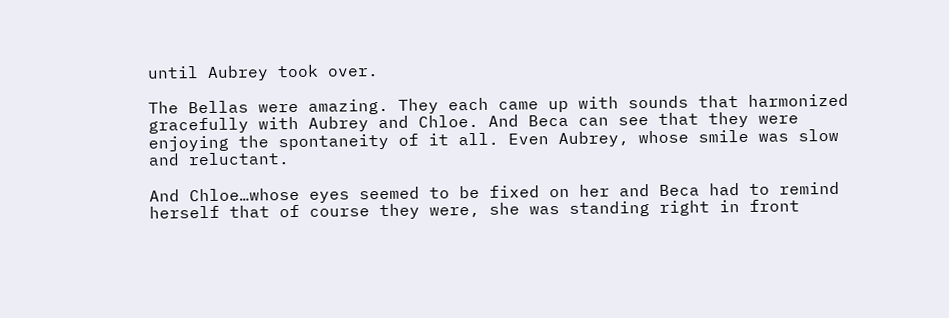until Aubrey took over.

The Bellas were amazing. They each came up with sounds that harmonized gracefully with Aubrey and Chloe. And Beca can see that they were enjoying the spontaneity of it all. Even Aubrey, whose smile was slow and reluctant.

And Chloe…whose eyes seemed to be fixed on her and Beca had to remind herself that of course they were, she was standing right in front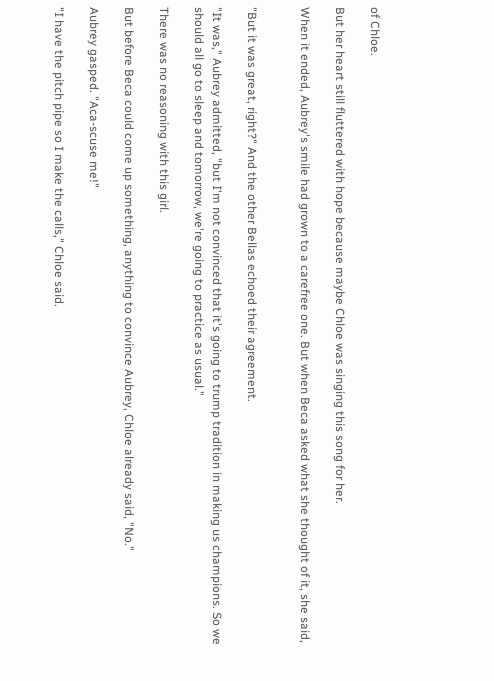of Chloe.

But her heart still fluttered with hope because maybe Chloe was singing this song for her.

When it ended, Aubrey's smile had grown to a carefree one. But when Beca asked what she thought of it, she said,


"But it was great, right?" And the other Bellas echoed their agreement.

"It was," Aubrey admitted, "but I'm not convinced that it's going to trump tradition in making us champions. So we should all go to sleep and tomorrow, we're going to practice as usual."

There was no reasoning with this girl.

But before Beca could come up something, anything to convince Aubrey, Chloe already said, "No."

Aubrey gasped. "Aca-scuse me!"

"I have the pitch pipe so I make the calls," Chloe said.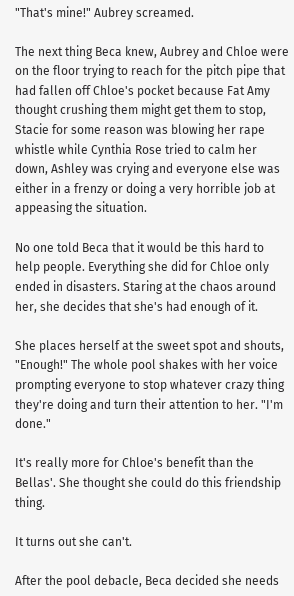"That's mine!" Aubrey screamed.

The next thing Beca knew, Aubrey and Chloe were on the floor trying to reach for the pitch pipe that had fallen off Chloe's pocket because Fat Amy thought crushing them might get them to stop, Stacie for some reason was blowing her rape whistle while Cynthia Rose tried to calm her down, Ashley was crying and everyone else was either in a frenzy or doing a very horrible job at appeasing the situation.

No one told Beca that it would be this hard to help people. Everything she did for Chloe only ended in disasters. Staring at the chaos around her, she decides that she's had enough of it.

She places herself at the sweet spot and shouts, "Enough!" The whole pool shakes with her voice prompting everyone to stop whatever crazy thing they're doing and turn their attention to her. "I'm done."

It's really more for Chloe's benefit than the Bellas'. She thought she could do this friendship thing.

It turns out she can't.

After the pool debacle, Beca decided she needs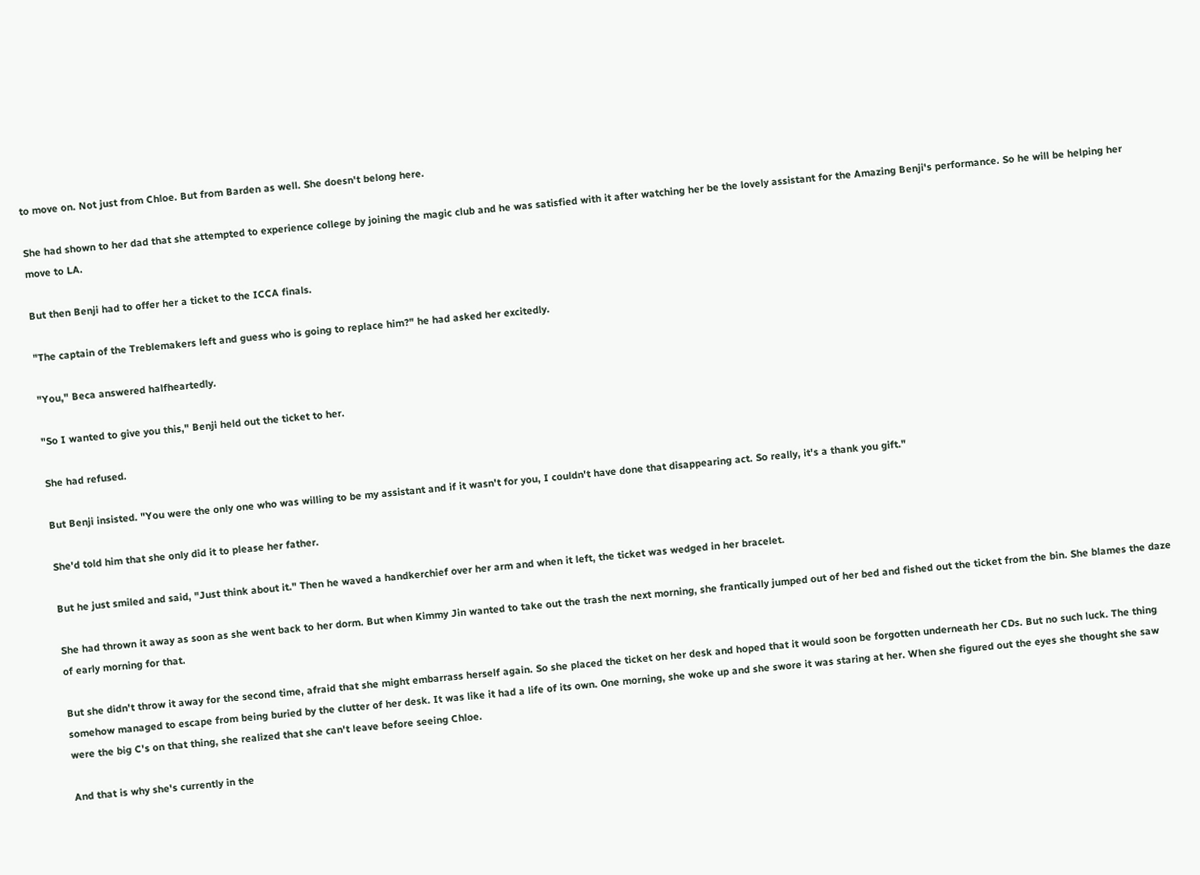to move on. Not just from Chloe. But from Barden as well. She doesn't belong here.

She had shown to her dad that she attempted to experience college by joining the magic club and he was satisfied with it after watching her be the lovely assistant for the Amazing Benji's performance. So he will be helping her move to LA.

But then Benji had to offer her a ticket to the ICCA finals.

"The captain of the Treblemakers left and guess who is going to replace him?" he had asked her excitedly.

"You," Beca answered halfheartedly.

"So I wanted to give you this," Benji held out the ticket to her.

She had refused.

But Benji insisted. "You were the only one who was willing to be my assistant and if it wasn't for you, I couldn't have done that disappearing act. So really, it's a thank you gift."

She'd told him that she only did it to please her father.

But he just smiled and said, "Just think about it." Then he waved a handkerchief over her arm and when it left, the ticket was wedged in her bracelet.

She had thrown it away as soon as she went back to her dorm. But when Kimmy Jin wanted to take out the trash the next morning, she frantically jumped out of her bed and fished out the ticket from the bin. She blames the daze of early morning for that.

But she didn't throw it away for the second time, afraid that she might embarrass herself again. So she placed the ticket on her desk and hoped that it would soon be forgotten underneath her CDs. But no such luck. The thing somehow managed to escape from being buried by the clutter of her desk. It was like it had a life of its own. One morning, she woke up and she swore it was staring at her. When she figured out the eyes she thought she saw were the big C's on that thing, she realized that she can't leave before seeing Chloe.

And that is why she's currently in the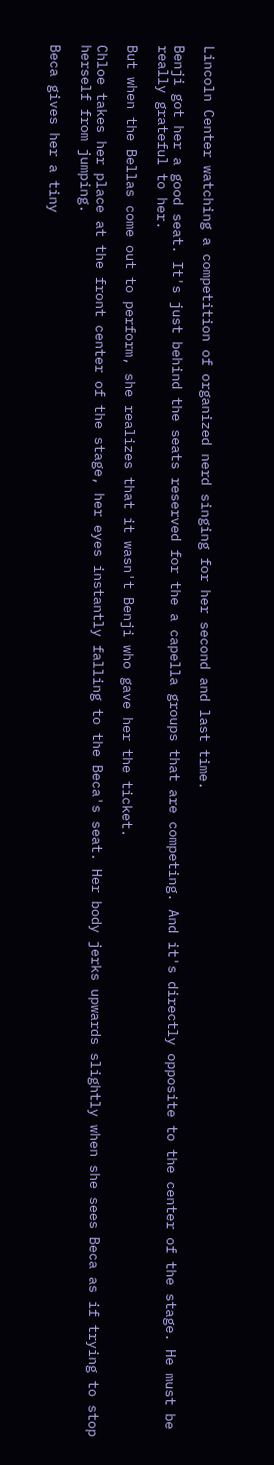Lincoln Center watching a competition of organized nerd singing for her second and last time.

Benji got her a good seat. It's just behind the seats reserved for the a capella groups that are competing. And it's directly opposite to the center of the stage. He must be really grateful to her.

But when the Bellas come out to perform, she realizes that it wasn't Benji who gave her the ticket.

Chloe takes her place at the front center of the stage, her eyes instantly falling to the Beca's seat. Her body jerks upwards slightly when she sees Beca as if trying to stop herself from jumping.

Beca gives her a tiny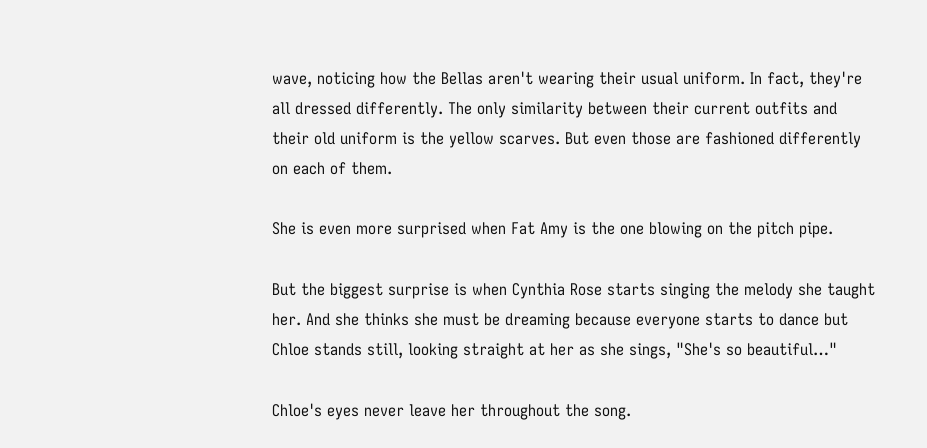wave, noticing how the Bellas aren't wearing their usual uniform. In fact, they're all dressed differently. The only similarity between their current outfits and their old uniform is the yellow scarves. But even those are fashioned differently on each of them.

She is even more surprised when Fat Amy is the one blowing on the pitch pipe.

But the biggest surprise is when Cynthia Rose starts singing the melody she taught her. And she thinks she must be dreaming because everyone starts to dance but Chloe stands still, looking straight at her as she sings, "She's so beautiful…"

Chloe's eyes never leave her throughout the song.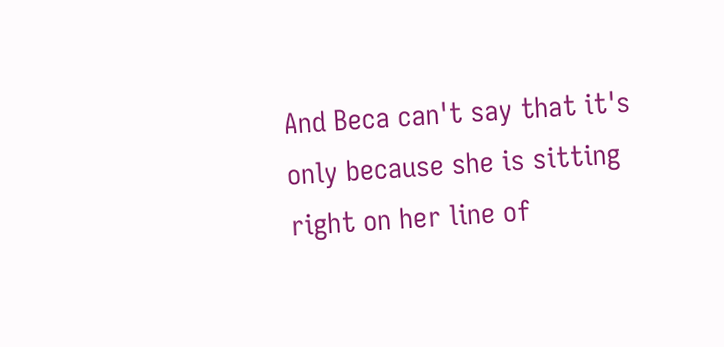And Beca can't say that it's only because she is sitting right on her line of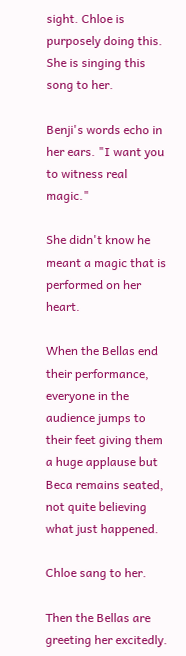sight. Chloe is purposely doing this. She is singing this song to her.

Benji's words echo in her ears. "I want you to witness real magic."

She didn't know he meant a magic that is performed on her heart.

When the Bellas end their performance, everyone in the audience jumps to their feet giving them a huge applause but Beca remains seated, not quite believing what just happened.

Chloe sang to her.

Then the Bellas are greeting her excitedly.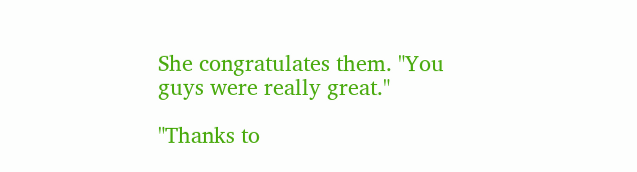She congratulates them. "You guys were really great."

"Thanks to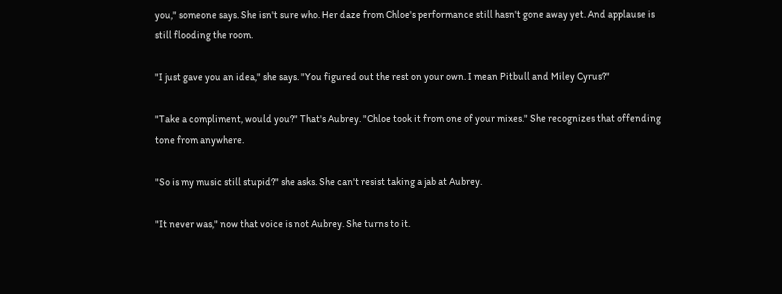you," someone says. She isn't sure who. Her daze from Chloe's performance still hasn't gone away yet. And applause is still flooding the room.

"I just gave you an idea," she says. "You figured out the rest on your own. I mean Pitbull and Miley Cyrus?"

"Take a compliment, would you?" That's Aubrey. "Chloe took it from one of your mixes." She recognizes that offending tone from anywhere.

"So is my music still stupid?" she asks. She can't resist taking a jab at Aubrey.

"It never was," now that voice is not Aubrey. She turns to it.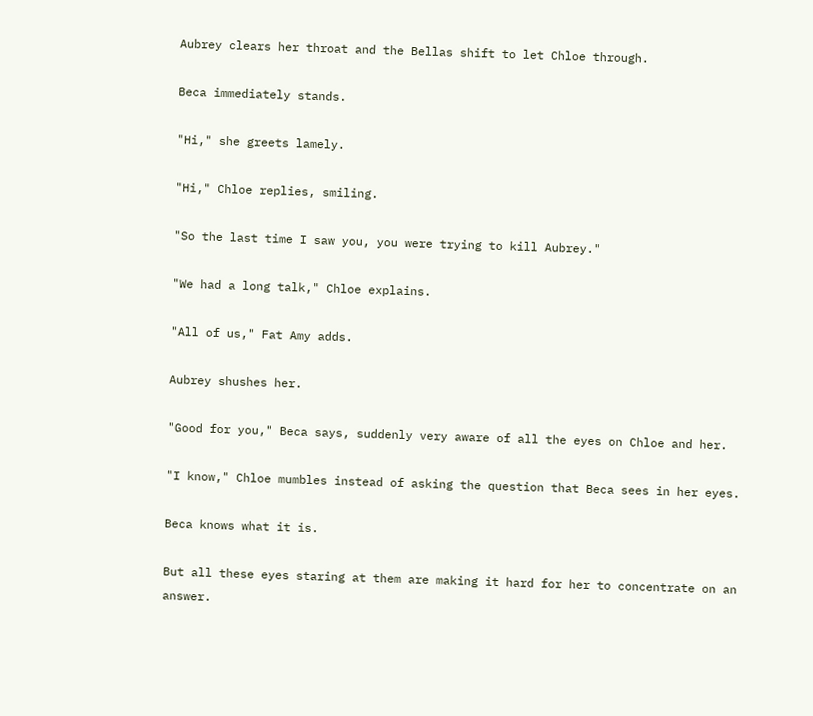Aubrey clears her throat and the Bellas shift to let Chloe through.

Beca immediately stands.

"Hi," she greets lamely.

"Hi," Chloe replies, smiling.

"So the last time I saw you, you were trying to kill Aubrey."

"We had a long talk," Chloe explains.

"All of us," Fat Amy adds.

Aubrey shushes her.

"Good for you," Beca says, suddenly very aware of all the eyes on Chloe and her.

"I know," Chloe mumbles instead of asking the question that Beca sees in her eyes.

Beca knows what it is.

But all these eyes staring at them are making it hard for her to concentrate on an answer.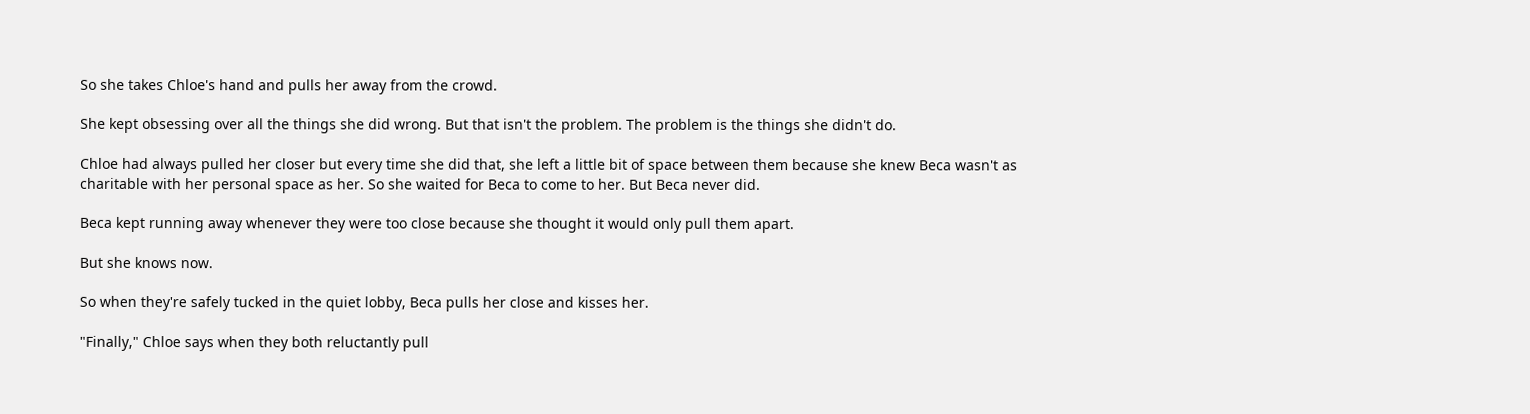So she takes Chloe's hand and pulls her away from the crowd.

She kept obsessing over all the things she did wrong. But that isn't the problem. The problem is the things she didn't do.

Chloe had always pulled her closer but every time she did that, she left a little bit of space between them because she knew Beca wasn't as charitable with her personal space as her. So she waited for Beca to come to her. But Beca never did.

Beca kept running away whenever they were too close because she thought it would only pull them apart.

But she knows now.

So when they're safely tucked in the quiet lobby, Beca pulls her close and kisses her.

"Finally," Chloe says when they both reluctantly pull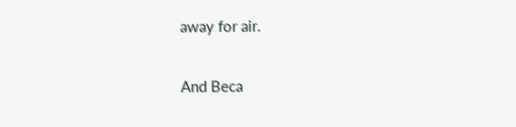away for air.

And Beca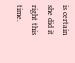is certain she did it right this time.